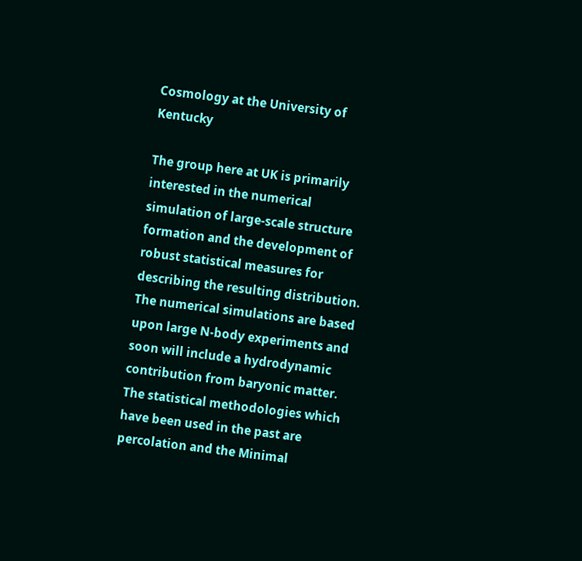Cosmology at the University of Kentucky

The group here at UK is primarily interested in the numerical simulation of large-scale structure formation and the development of robust statistical measures for describing the resulting distribution. The numerical simulations are based upon large N-body experiments and soon will include a hydrodynamic contribution from baryonic matter. The statistical methodologies which have been used in the past are percolation and the Minimal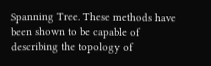Spanning Tree. These methods have been shown to be capable of describing the topology of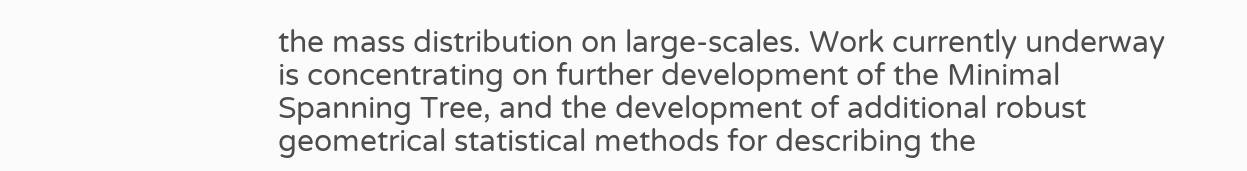the mass distribution on large-scales. Work currently underway is concentrating on further development of the Minimal Spanning Tree, and the development of additional robust geometrical statistical methods for describing the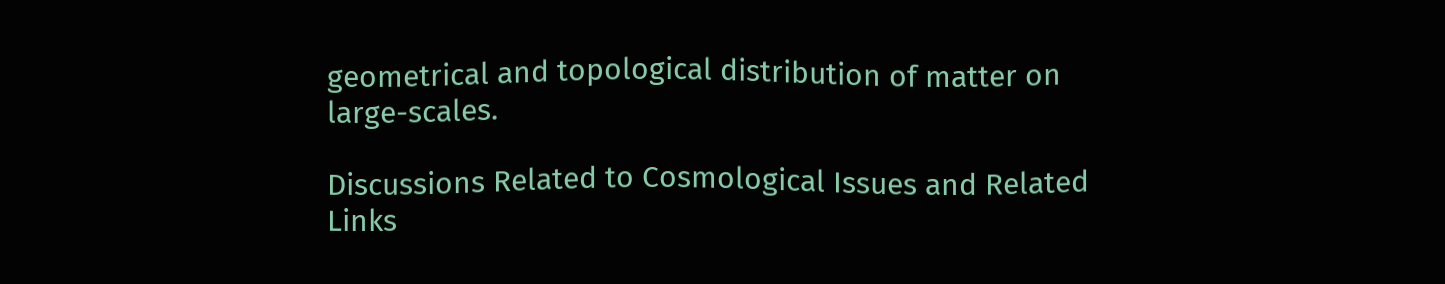geometrical and topological distribution of matter on large-scales.

Discussions Related to Cosmological Issues and Related Links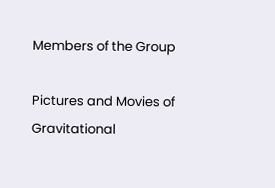Members of the Group

Pictures and Movies of Gravitational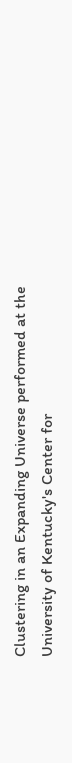Clustering in an Expanding Universe performed at the University of Kentucky's Center for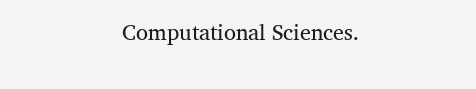Computational Sciences.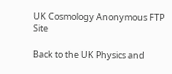UK Cosmology Anonymous FTP Site

Back to the UK Physics and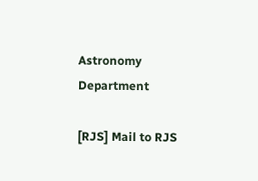Astronomy Department

[RJS] Mail to RJS